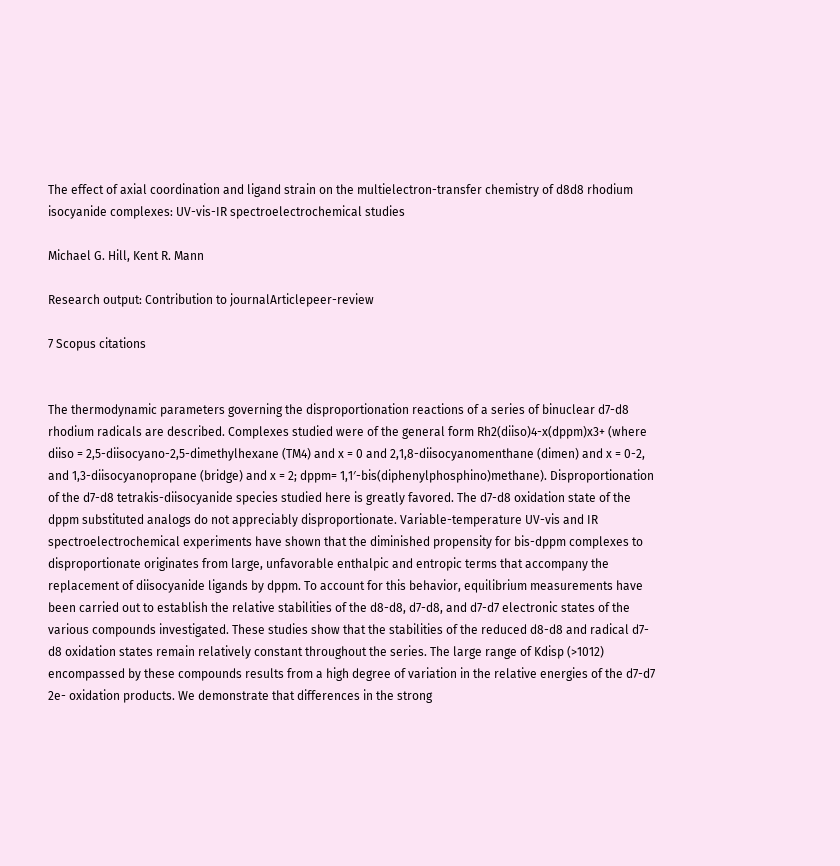The effect of axial coordination and ligand strain on the multielectron-transfer chemistry of d8d8 rhodium isocyanide complexes: UV-vis-IR spectroelectrochemical studies

Michael G. Hill, Kent R. Mann

Research output: Contribution to journalArticlepeer-review

7 Scopus citations


The thermodynamic parameters governing the disproportionation reactions of a series of binuclear d7-d8 rhodium radicals are described. Complexes studied were of the general form Rh2(diiso)4-x(dppm)x3+ (where diiso = 2,5-diisocyano-2,5-dimethylhexane (TM4) and x = 0 and 2,1,8-diisocyanomenthane (dimen) and x = 0-2, and 1,3-diisocyanopropane (bridge) and x = 2; dppm= 1,1′-bis(diphenylphosphino)methane). Disproportionation of the d7-d8 tetrakis-diisocyanide species studied here is greatly favored. The d7-d8 oxidation state of the dppm substituted analogs do not appreciably disproportionate. Variable-temperature UV-vis and IR spectroelectrochemical experiments have shown that the diminished propensity for bis-dppm complexes to disproportionate originates from large, unfavorable enthalpic and entropic terms that accompany the replacement of diisocyanide ligands by dppm. To account for this behavior, equilibrium measurements have been carried out to establish the relative stabilities of the d8-d8, d7-d8, and d7-d7 electronic states of the various compounds investigated. These studies show that the stabilities of the reduced d8-d8 and radical d7-d8 oxidation states remain relatively constant throughout the series. The large range of Kdisp (>1012) encompassed by these compounds results from a high degree of variation in the relative energies of the d7-d7 2e- oxidation products. We demonstrate that differences in the strong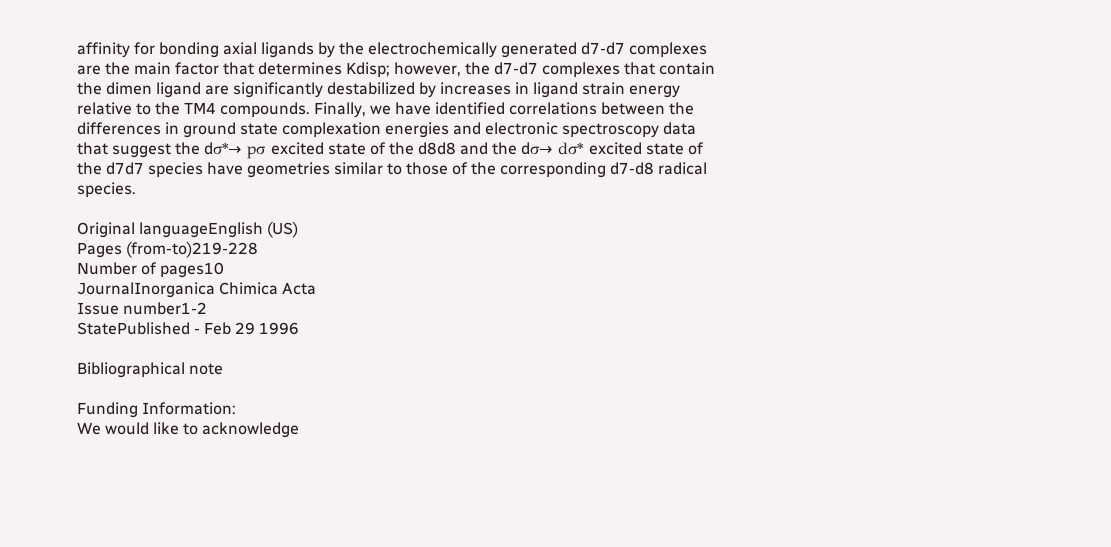affinity for bonding axial ligands by the electrochemically generated d7-d7 complexes are the main factor that determines Kdisp; however, the d7-d7 complexes that contain the dimen ligand are significantly destabilized by increases in ligand strain energy relative to the TM4 compounds. Finally, we have identified correlations between the differences in ground state complexation energies and electronic spectroscopy data that suggest the dσ*→ pσ excited state of the d8d8 and the dσ→ dσ* excited state of the d7d7 species have geometries similar to those of the corresponding d7-d8 radical species.

Original languageEnglish (US)
Pages (from-to)219-228
Number of pages10
JournalInorganica Chimica Acta
Issue number1-2
StatePublished - Feb 29 1996

Bibliographical note

Funding Information:
We would like to acknowledge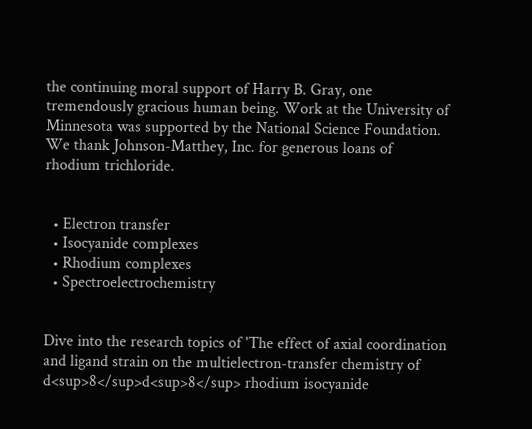the continuing moral support of Harry B. Gray, one tremendously gracious human being. Work at the University of Minnesota was supported by the National Science Foundation. We thank Johnson-Matthey, Inc. for generous loans of rhodium trichloride.


  • Electron transfer
  • Isocyanide complexes
  • Rhodium complexes
  • Spectroelectrochemistry


Dive into the research topics of 'The effect of axial coordination and ligand strain on the multielectron-transfer chemistry of d<sup>8</sup>d<sup>8</sup> rhodium isocyanide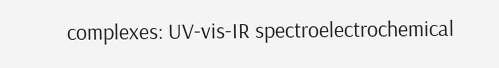complexes: UV-vis-IR spectroelectrochemical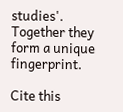studies'. Together they form a unique fingerprint.

Cite this